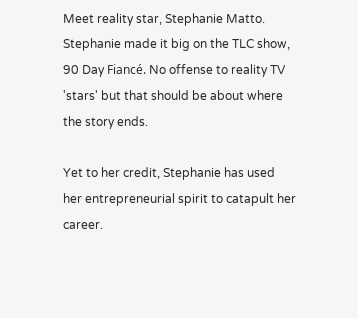Meet reality star, Stephanie Matto. Stephanie made it big on the TLC show, 90 Day Fiancé. No offense to reality TV 'stars' but that should be about where the story ends.

Yet to her credit, Stephanie has used her entrepreneurial spirit to catapult her career.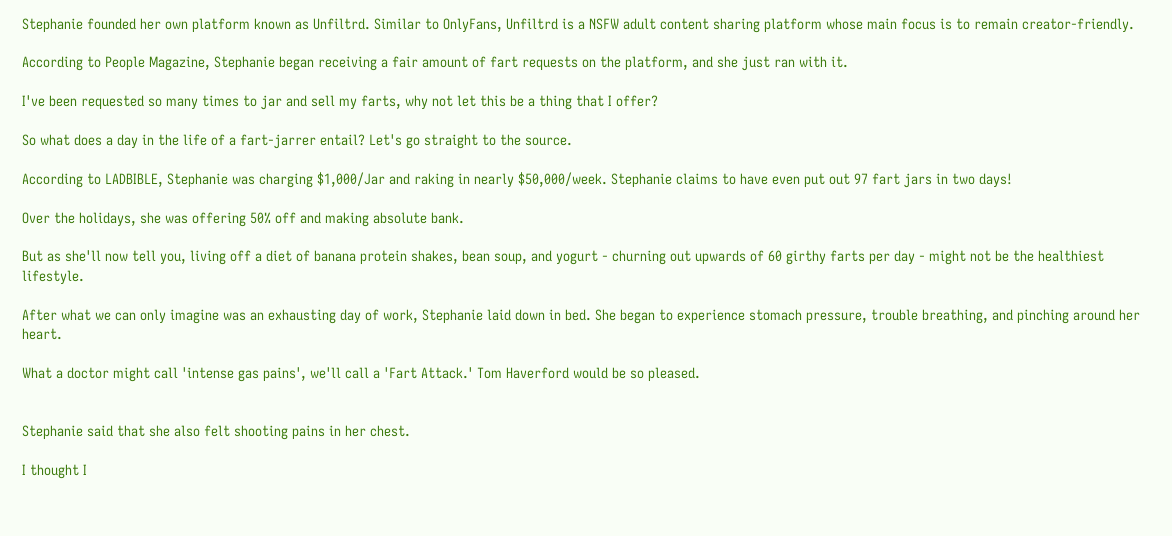Stephanie founded her own platform known as Unfiltrd. Similar to OnlyFans, Unfiltrd is a NSFW adult content sharing platform whose main focus is to remain creator-friendly.

According to People Magazine, Stephanie began receiving a fair amount of fart requests on the platform, and she just ran with it.

I've been requested so many times to jar and sell my farts, why not let this be a thing that I offer?

So what does a day in the life of a fart-jarrer entail? Let's go straight to the source.

According to LADBIBLE, Stephanie was charging $1,000/Jar and raking in nearly $50,000/week. Stephanie claims to have even put out 97 fart jars in two days!

Over the holidays, she was offering 50% off and making absolute bank.

But as she'll now tell you, living off a diet of banana protein shakes, bean soup, and yogurt - churning out upwards of 60 girthy farts per day - might not be the healthiest lifestyle.

After what we can only imagine was an exhausting day of work, Stephanie laid down in bed. She began to experience stomach pressure, trouble breathing, and pinching around her heart.

What a doctor might call 'intense gas pains', we'll call a 'Fart Attack.' Tom Haverford would be so pleased.


Stephanie said that she also felt shooting pains in her chest.

I thought I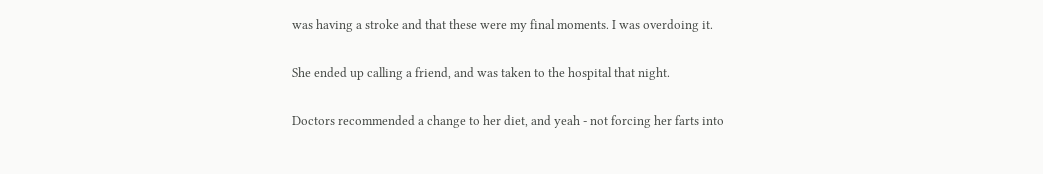was having a stroke and that these were my final moments. I was overdoing it.

She ended up calling a friend, and was taken to the hospital that night.

Doctors recommended a change to her diet, and yeah - not forcing her farts into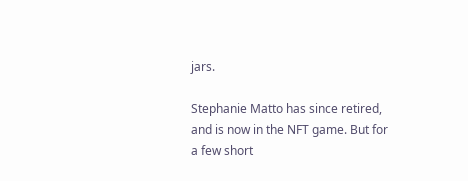jars.

Stephanie Matto has since retired, and is now in the NFT game. But for a few short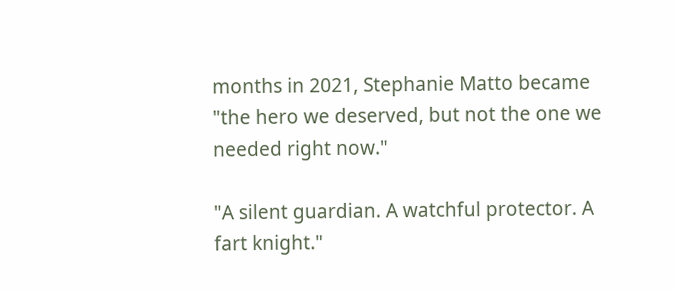months in 2021, Stephanie Matto became "the hero we deserved, but not the one we needed right now."

"A silent guardian. A watchful protector. A fart knight."